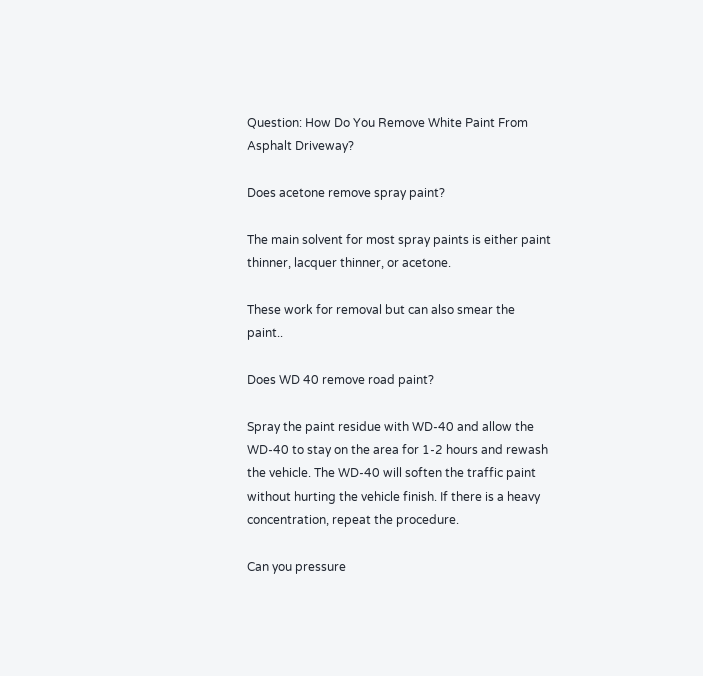Question: How Do You Remove White Paint From Asphalt Driveway?

Does acetone remove spray paint?

The main solvent for most spray paints is either paint thinner, lacquer thinner, or acetone.

These work for removal but can also smear the paint..

Does WD 40 remove road paint?

Spray the paint residue with WD-40 and allow the WD-40 to stay on the area for 1-2 hours and rewash the vehicle. The WD-40 will soften the traffic paint without hurting the vehicle finish. If there is a heavy concentration, repeat the procedure.

Can you pressure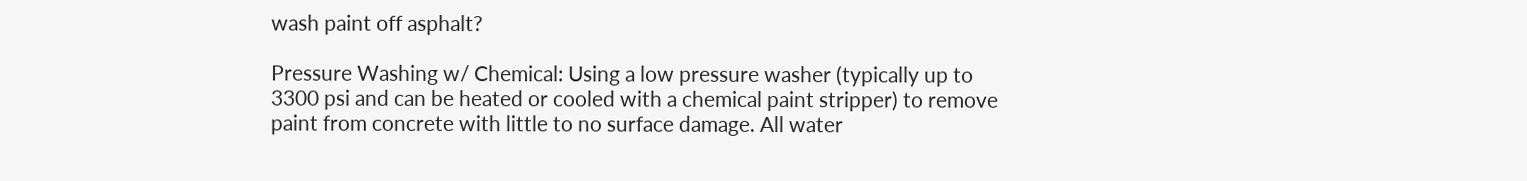wash paint off asphalt?

Pressure Washing w/ Chemical: Using a low pressure washer (typically up to 3300 psi and can be heated or cooled with a chemical paint stripper) to remove paint from concrete with little to no surface damage. All water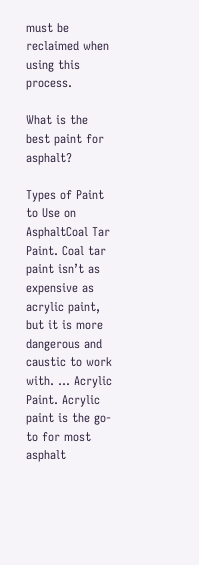must be reclaimed when using this process.

What is the best paint for asphalt?

Types of Paint to Use on AsphaltCoal Tar Paint. Coal tar paint isn’t as expensive as acrylic paint, but it is more dangerous and caustic to work with. … Acrylic Paint. Acrylic paint is the go-to for most asphalt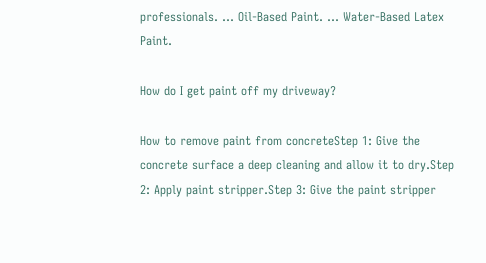professionals. … Oil-Based Paint. … Water-Based Latex Paint.

How do I get paint off my driveway?

How to remove paint from concreteStep 1: Give the concrete surface a deep cleaning and allow it to dry.Step 2: Apply paint stripper.Step 3: Give the paint stripper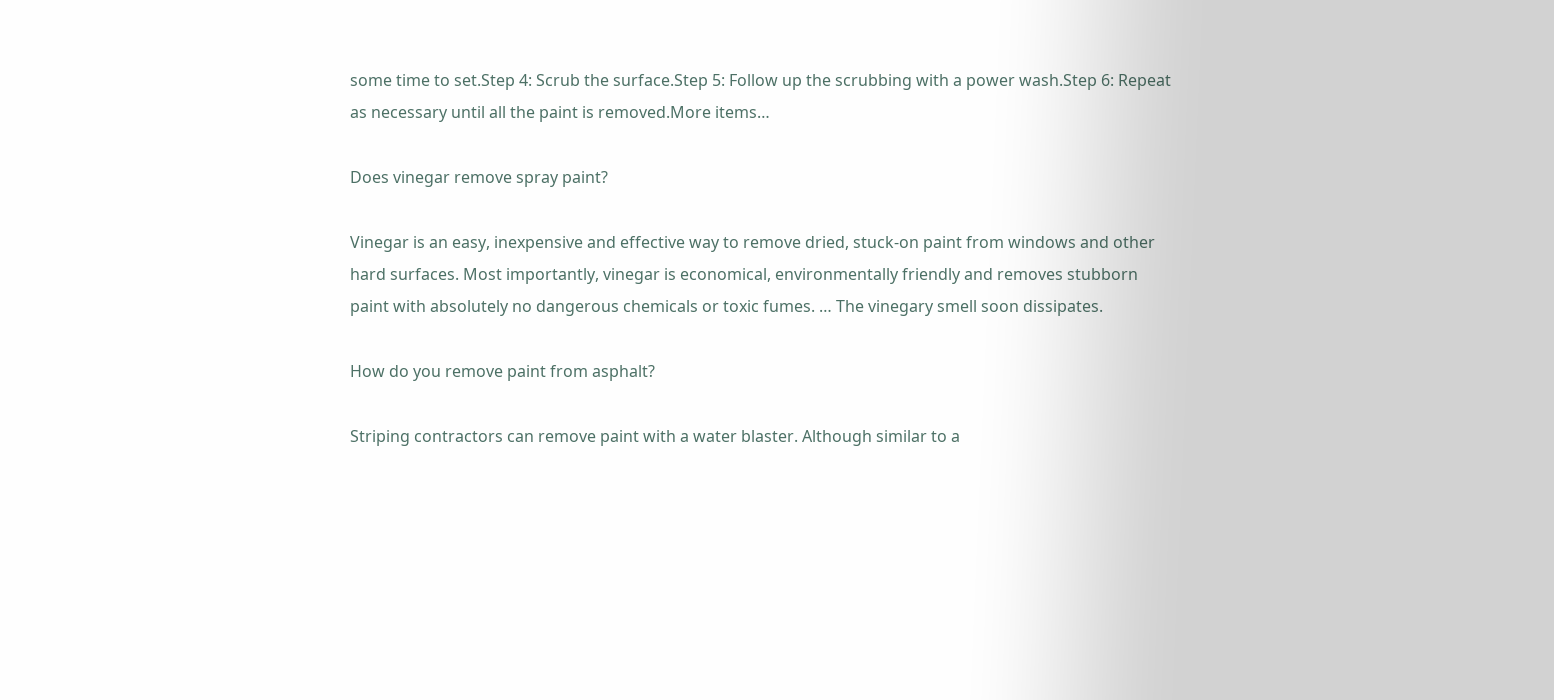some time to set.Step 4: Scrub the surface.Step 5: Follow up the scrubbing with a power wash.Step 6: Repeat as necessary until all the paint is removed.More items…

Does vinegar remove spray paint?

Vinegar is an easy, inexpensive and effective way to remove dried, stuck-on paint from windows and other hard surfaces. Most importantly, vinegar is economical, environmentally friendly and removes stubborn paint with absolutely no dangerous chemicals or toxic fumes. … The vinegary smell soon dissipates.

How do you remove paint from asphalt?

Striping contractors can remove paint with a water blaster. Although similar to a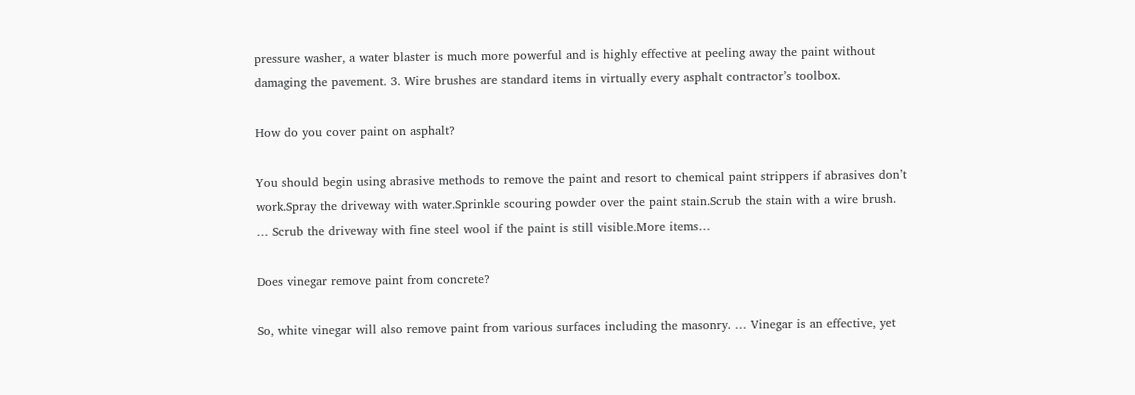pressure washer, a water blaster is much more powerful and is highly effective at peeling away the paint without damaging the pavement. 3. Wire brushes are standard items in virtually every asphalt contractor’s toolbox.

How do you cover paint on asphalt?

You should begin using abrasive methods to remove the paint and resort to chemical paint strippers if abrasives don’t work.Spray the driveway with water.Sprinkle scouring powder over the paint stain.Scrub the stain with a wire brush. … Scrub the driveway with fine steel wool if the paint is still visible.More items…

Does vinegar remove paint from concrete?

So, white vinegar will also remove paint from various surfaces including the masonry. … Vinegar is an effective, yet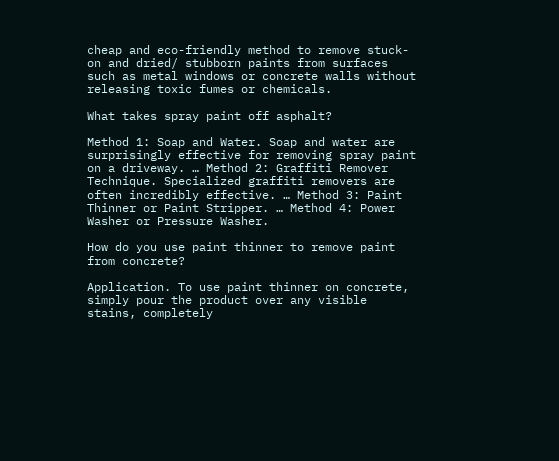cheap and eco-friendly method to remove stuck-on and dried/ stubborn paints from surfaces such as metal windows or concrete walls without releasing toxic fumes or chemicals.

What takes spray paint off asphalt?

Method 1: Soap and Water. Soap and water are surprisingly effective for removing spray paint on a driveway. … Method 2: Graffiti Remover Technique. Specialized graffiti removers are often incredibly effective. … Method 3: Paint Thinner or Paint Stripper. … Method 4: Power Washer or Pressure Washer.

How do you use paint thinner to remove paint from concrete?

Application. To use paint thinner on concrete, simply pour the product over any visible stains, completely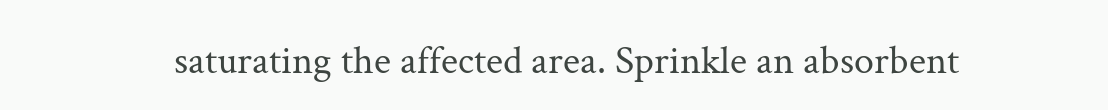saturating the affected area. Sprinkle an absorbent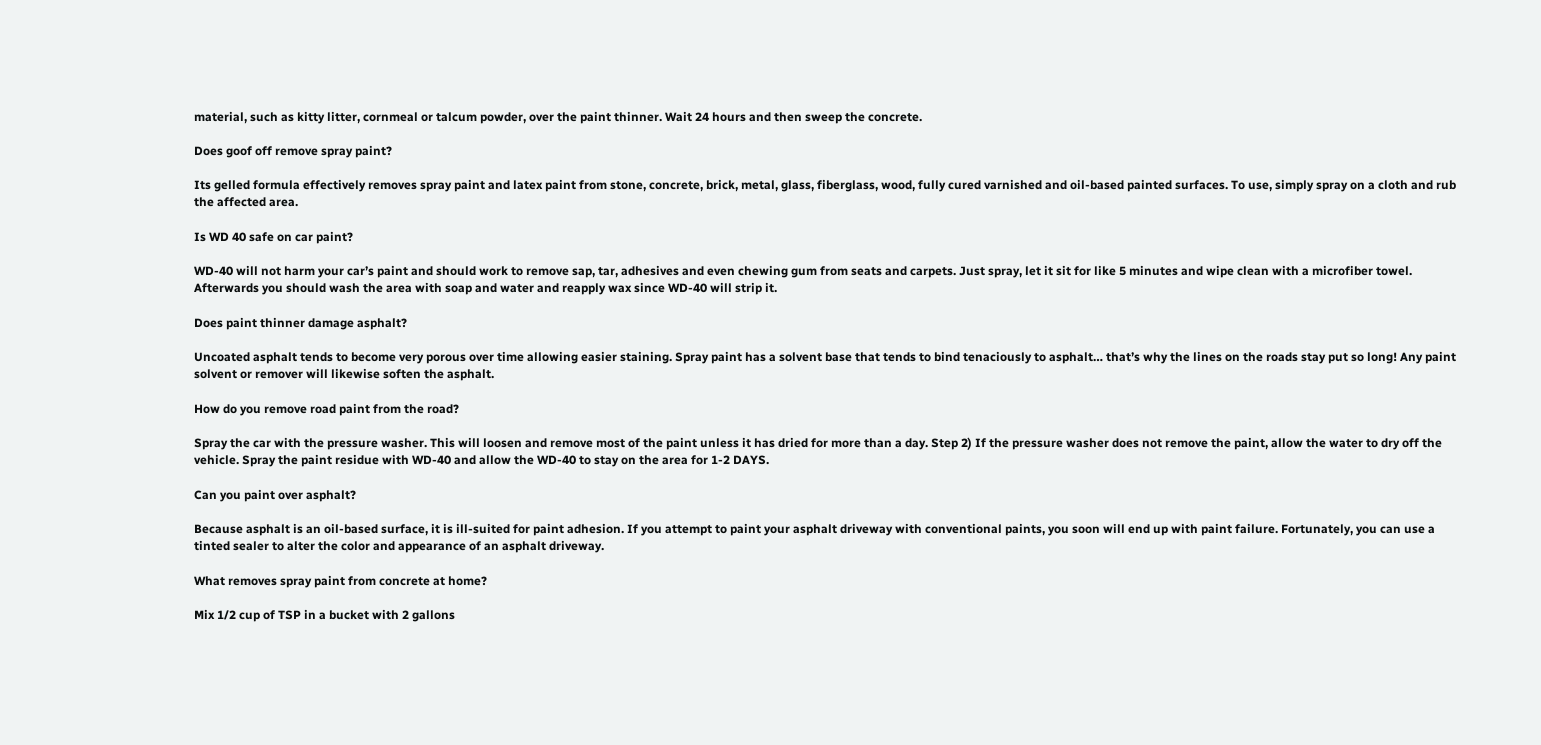material, such as kitty litter, cornmeal or talcum powder, over the paint thinner. Wait 24 hours and then sweep the concrete.

Does goof off remove spray paint?

Its gelled formula effectively removes spray paint and latex paint from stone, concrete, brick, metal, glass, fiberglass, wood, fully cured varnished and oil-based painted surfaces. To use, simply spray on a cloth and rub the affected area.

Is WD 40 safe on car paint?

WD-40 will not harm your car’s paint and should work to remove sap, tar, adhesives and even chewing gum from seats and carpets. Just spray, let it sit for like 5 minutes and wipe clean with a microfiber towel. Afterwards you should wash the area with soap and water and reapply wax since WD-40 will strip it.

Does paint thinner damage asphalt?

Uncoated asphalt tends to become very porous over time allowing easier staining. Spray paint has a solvent base that tends to bind tenaciously to asphalt… that’s why the lines on the roads stay put so long! Any paint solvent or remover will likewise soften the asphalt.

How do you remove road paint from the road?

Spray the car with the pressure washer. This will loosen and remove most of the paint unless it has dried for more than a day. Step 2) If the pressure washer does not remove the paint, allow the water to dry off the vehicle. Spray the paint residue with WD-40 and allow the WD-40 to stay on the area for 1-2 DAYS.

Can you paint over asphalt?

Because asphalt is an oil-based surface, it is ill-suited for paint adhesion. If you attempt to paint your asphalt driveway with conventional paints, you soon will end up with paint failure. Fortunately, you can use a tinted sealer to alter the color and appearance of an asphalt driveway.

What removes spray paint from concrete at home?

Mix 1/2 cup of TSP in a bucket with 2 gallons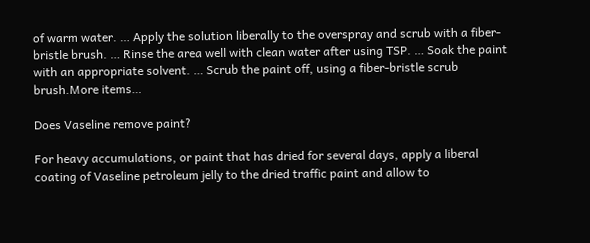of warm water. … Apply the solution liberally to the overspray and scrub with a fiber-bristle brush. … Rinse the area well with clean water after using TSP. … Soak the paint with an appropriate solvent. … Scrub the paint off, using a fiber-bristle scrub brush.More items…

Does Vaseline remove paint?

For heavy accumulations, or paint that has dried for several days, apply a liberal coating of Vaseline petroleum jelly to the dried traffic paint and allow to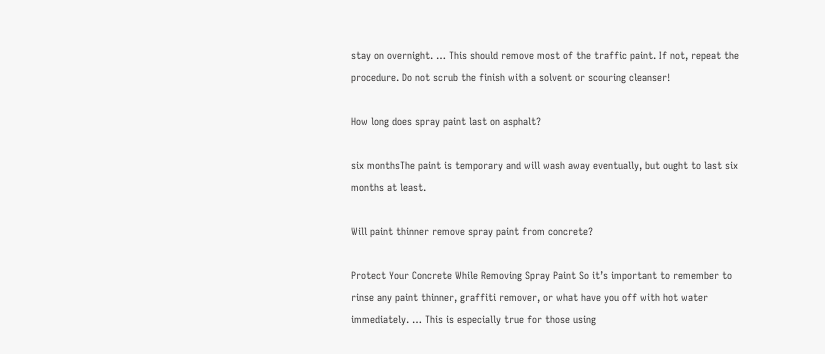stay on overnight. … This should remove most of the traffic paint. If not, repeat the procedure. Do not scrub the finish with a solvent or scouring cleanser!

How long does spray paint last on asphalt?

six monthsThe paint is temporary and will wash away eventually, but ought to last six months at least.

Will paint thinner remove spray paint from concrete?

Protect Your Concrete While Removing Spray Paint So it’s important to remember to rinse any paint thinner, graffiti remover, or what have you off with hot water immediately. … This is especially true for those using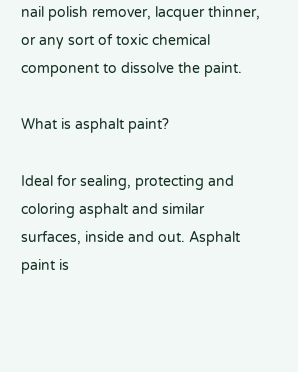nail polish remover, lacquer thinner, or any sort of toxic chemical component to dissolve the paint.

What is asphalt paint?

Ideal for sealing, protecting and coloring asphalt and similar surfaces, inside and out. Asphalt paint is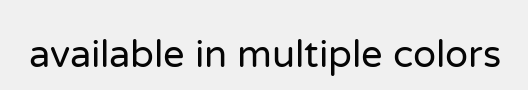available in multiple colors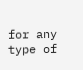for any type of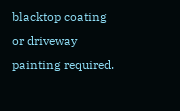blacktop coating or driveway painting required.